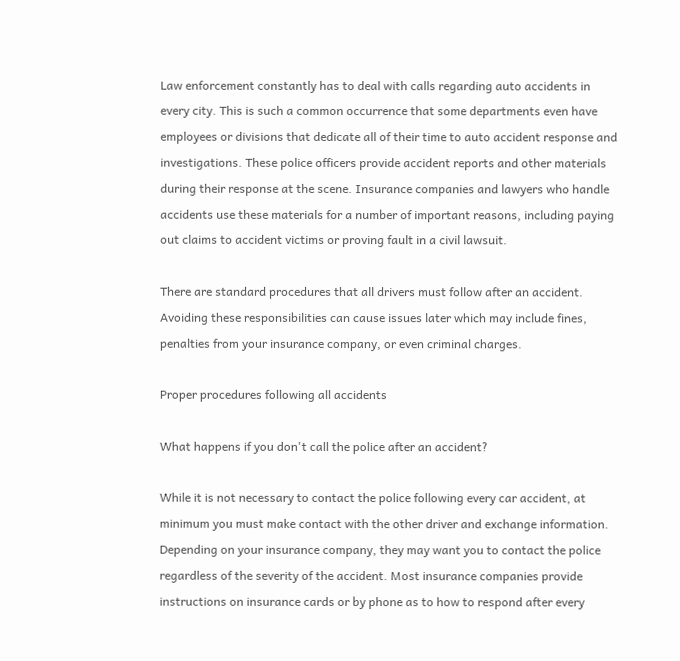Law enforcement constantly has to deal with calls regarding auto accidents in every city. This is such a common occurrence that some departments even have employees or divisions that dedicate all of their time to auto accident response and investigations. These police officers provide accident reports and other materials during their response at the scene. Insurance companies and lawyers who handle accidents use these materials for a number of important reasons, including paying out claims to accident victims or proving fault in a civil lawsuit.

There are standard procedures that all drivers must follow after an accident. Avoiding these responsibilities can cause issues later which may include fines, penalties from your insurance company, or even criminal charges.

Proper procedures following all accidents

What happens if you don't call the police after an accident?

While it is not necessary to contact the police following every car accident, at minimum you must make contact with the other driver and exchange information. Depending on your insurance company, they may want you to contact the police regardless of the severity of the accident. Most insurance companies provide instructions on insurance cards or by phone as to how to respond after every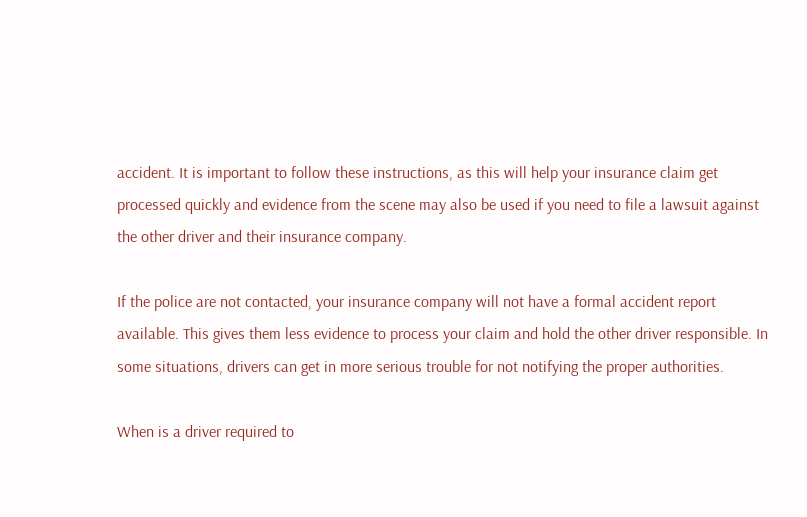accident. It is important to follow these instructions, as this will help your insurance claim get processed quickly and evidence from the scene may also be used if you need to file a lawsuit against the other driver and their insurance company.

If the police are not contacted, your insurance company will not have a formal accident report available. This gives them less evidence to process your claim and hold the other driver responsible. In some situations, drivers can get in more serious trouble for not notifying the proper authorities.

When is a driver required to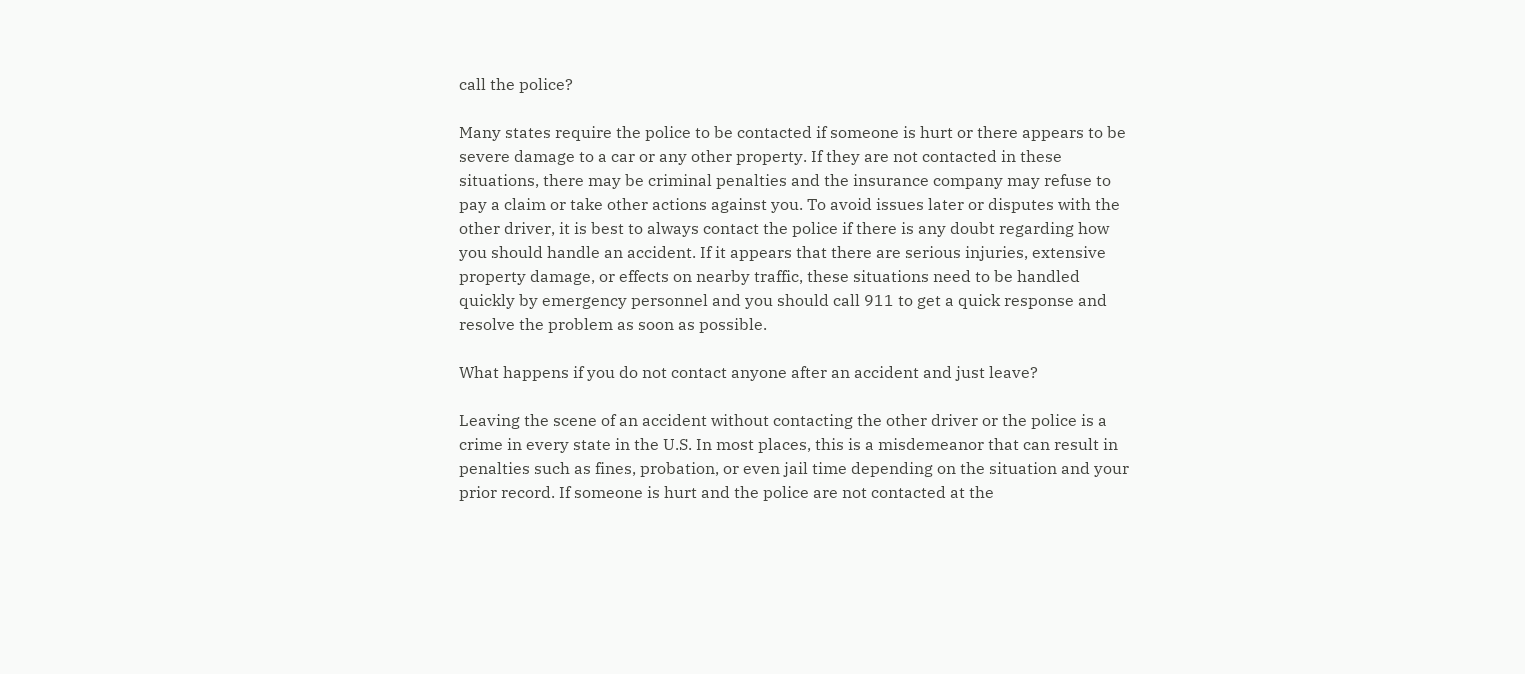call the police?

Many states require the police to be contacted if someone is hurt or there appears to be severe damage to a car or any other property. If they are not contacted in these situations, there may be criminal penalties and the insurance company may refuse to pay a claim or take other actions against you. To avoid issues later or disputes with the other driver, it is best to always contact the police if there is any doubt regarding how you should handle an accident. If it appears that there are serious injuries, extensive property damage, or effects on nearby traffic, these situations need to be handled quickly by emergency personnel and you should call 911 to get a quick response and resolve the problem as soon as possible.

What happens if you do not contact anyone after an accident and just leave?

Leaving the scene of an accident without contacting the other driver or the police is a crime in every state in the U.S. In most places, this is a misdemeanor that can result in penalties such as fines, probation, or even jail time depending on the situation and your prior record. If someone is hurt and the police are not contacted at the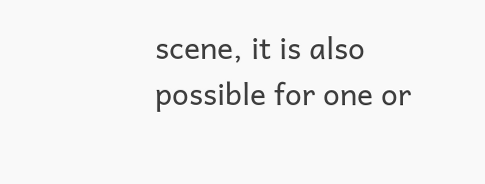scene, it is also possible for one or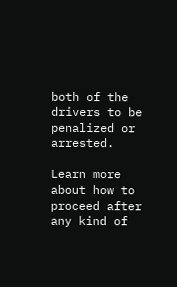both of the drivers to be penalized or arrested.

Learn more about how to proceed after any kind of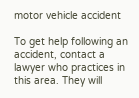motor vehicle accident

To get help following an accident, contact a lawyer who practices in this area. They will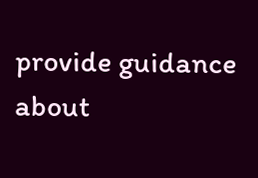provide guidance about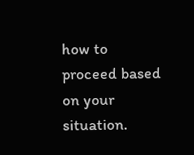how to proceed based on your situation.